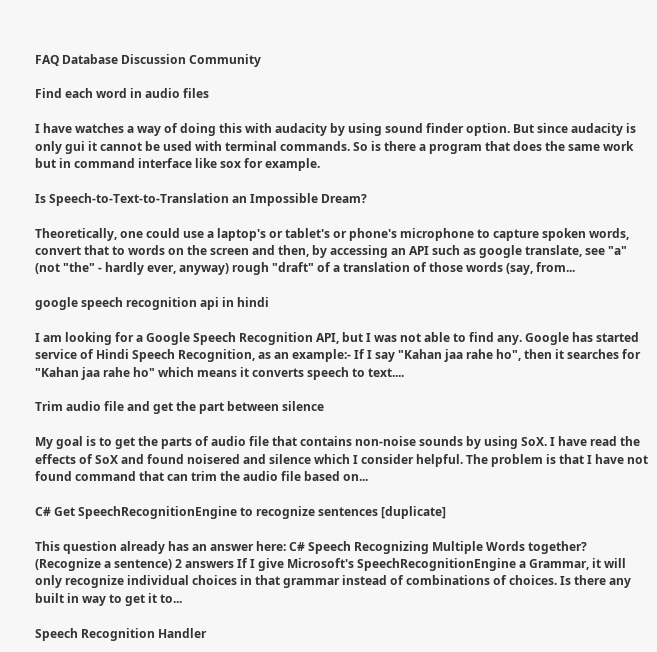FAQ Database Discussion Community

Find each word in audio files

I have watches a way of doing this with audacity by using sound finder option. But since audacity is only gui it cannot be used with terminal commands. So is there a program that does the same work but in command interface like sox for example.

Is Speech-to-Text-to-Translation an Impossible Dream?

Theoretically, one could use a laptop's or tablet's or phone's microphone to capture spoken words, convert that to words on the screen and then, by accessing an API such as google translate, see "a" (not "the" - hardly ever, anyway) rough "draft" of a translation of those words (say, from...

google speech recognition api in hindi

I am looking for a Google Speech Recognition API, but I was not able to find any. Google has started service of Hindi Speech Recognition, as an example:- If I say "Kahan jaa rahe ho", then it searches for "Kahan jaa rahe ho" which means it converts speech to text....

Trim audio file and get the part between silence

My goal is to get the parts of audio file that contains non-noise sounds by using SoX. I have read the effects of SoX and found noisered and silence which I consider helpful. The problem is that I have not found command that can trim the audio file based on...

C# Get SpeechRecognitionEngine to recognize sentences [duplicate]

This question already has an answer here: C# Speech Recognizing Multiple Words together? (Recognize a sentence) 2 answers If I give Microsoft's SpeechRecognitionEngine a Grammar, it will only recognize individual choices in that grammar instead of combinations of choices. Is there any built in way to get it to...

Speech Recognition Handler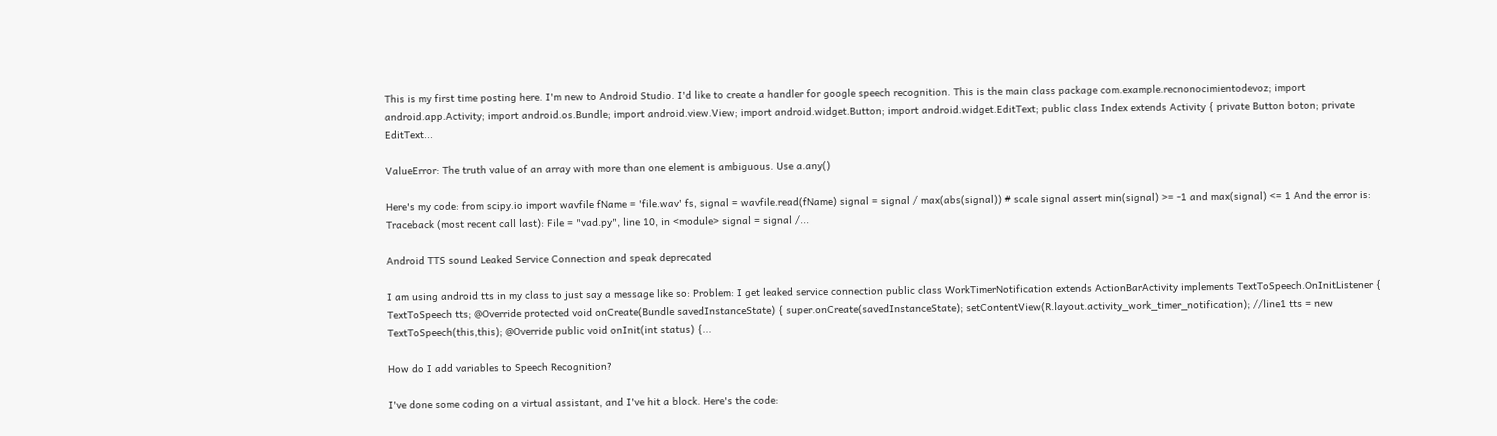This is my first time posting here. I'm new to Android Studio. I'd like to create a handler for google speech recognition. This is the main class package com.example.recnonocimientodevoz; import android.app.Activity; import android.os.Bundle; import android.view.View; import android.widget.Button; import android.widget.EditText; public class Index extends Activity { private Button boton; private EditText...

ValueError: The truth value of an array with more than one element is ambiguous. Use a.any()

Here's my code: from scipy.io import wavfile fName = 'file.wav' fs, signal = wavfile.read(fName) signal = signal / max(abs(signal)) # scale signal assert min(signal) >= -1 and max(signal) <= 1 And the error is: Traceback (most recent call last): File = "vad.py", line 10, in <module> signal = signal /...

Android TTS sound Leaked Service Connection and speak deprecated

I am using android tts in my class to just say a message like so: Problem: I get leaked service connection public class WorkTimerNotification extends ActionBarActivity implements TextToSpeech.OnInitListener { TextToSpeech tts; @Override protected void onCreate(Bundle savedInstanceState) { super.onCreate(savedInstanceState); setContentView(R.layout.activity_work_timer_notification); //line1 tts = new TextToSpeech(this,this); @Override public void onInit(int status) {...

How do I add variables to Speech Recognition?

I've done some coding on a virtual assistant, and I've hit a block. Here's the code: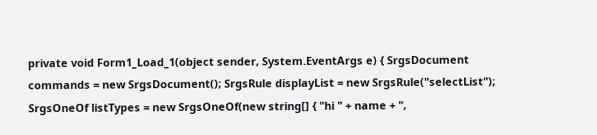private void Form1_Load_1(object sender, System.EventArgs e) { SrgsDocument commands = new SrgsDocument(); SrgsRule displayList = new SrgsRule("selectList"); SrgsOneOf listTypes = new SrgsOneOf(new string[] { "hi " + name + ",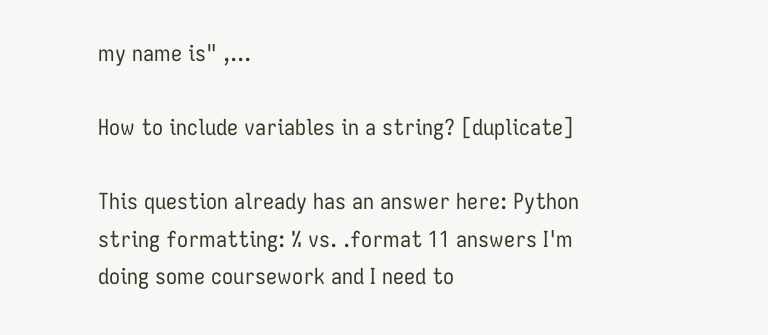my name is" ,...

How to include variables in a string? [duplicate]

This question already has an answer here: Python string formatting: % vs. .format 11 answers I'm doing some coursework and I need to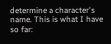determine a character's name. This is what I have so far: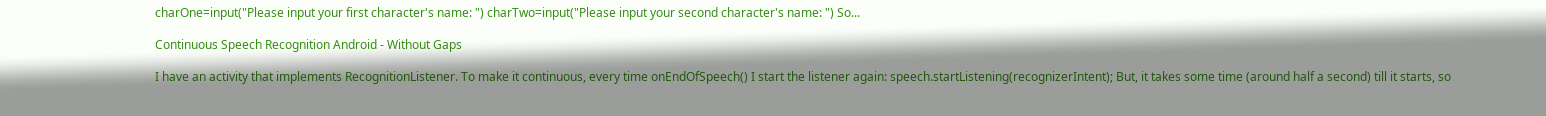charOne=input("Please input your first character's name: ") charTwo=input("Please input your second character's name: ") So...

Continuous Speech Recognition Android - Without Gaps

I have an activity that implements RecognitionListener. To make it continuous, every time onEndOfSpeech() I start the listener again: speech.startListening(recognizerIntent); But, it takes some time (around half a second) till it starts, so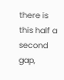there is this half a second gap,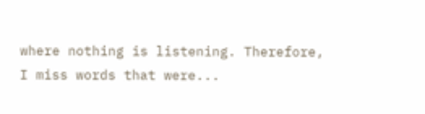where nothing is listening. Therefore, I miss words that were...